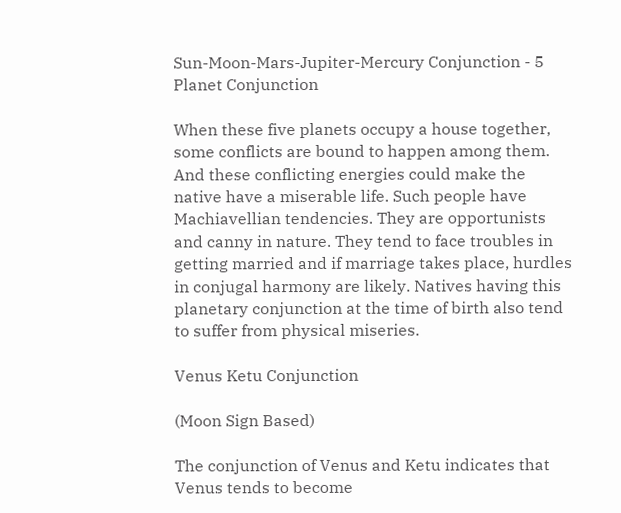Sun-Moon-Mars-Jupiter-Mercury Conjunction - 5 Planet Conjunction

When these five planets occupy a house together, some conflicts are bound to happen among them. And these conflicting energies could make the native have a miserable life. Such people have Machiavellian tendencies. They are opportunists and canny in nature. They tend to face troubles in getting married and if marriage takes place, hurdles in conjugal harmony are likely. Natives having this planetary conjunction at the time of birth also tend to suffer from physical miseries.

Venus Ketu Conjunction

(Moon Sign Based)

The conjunction of Venus and Ketu indicates that Venus tends to become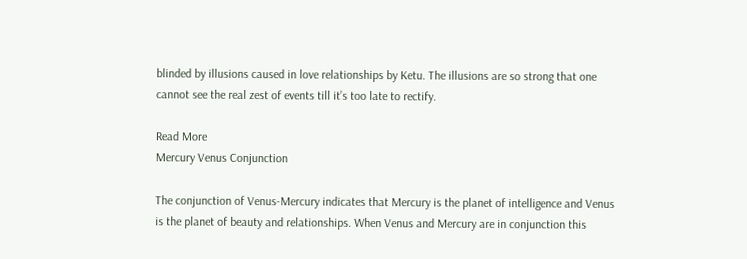blinded by illusions caused in love relationships by Ketu. The illusions are so strong that one cannot see the real zest of events till it’s too late to rectify.

Read More
Mercury Venus Conjunction

The conjunction of Venus-Mercury indicates that Mercury is the planet of intelligence and Venus is the planet of beauty and relationships. When Venus and Mercury are in conjunction this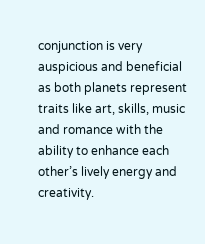conjunction is very auspicious and beneficial as both planets represent traits like art, skills, music and romance with the ability to enhance each other’s lively energy and creativity.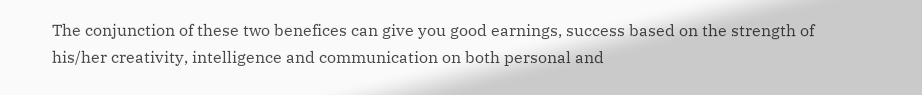The conjunction of these two benefices can give you good earnings, success based on the strength of his/her creativity, intelligence and communication on both personal and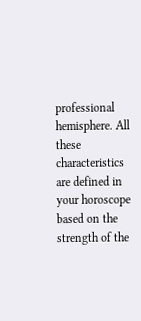professional hemisphere. All these characteristics are defined in your horoscope based on the strength of the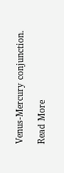Venus-Mercury conjunction.

Read More